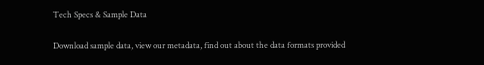Tech Specs & Sample Data

Download sample data, view our metadata, find out about the data formats provided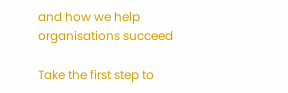and how we help organisations succeed

Take the first step to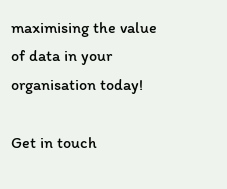maximising the value of data in your organisation today!

Get in touch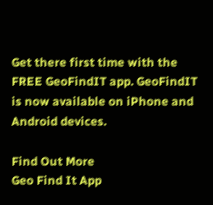Get there first time with the FREE GeoFindIT app. GeoFindIT is now available on iPhone and Android devices.

Find Out More
Geo Find It App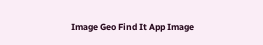Image Geo Find It App Image